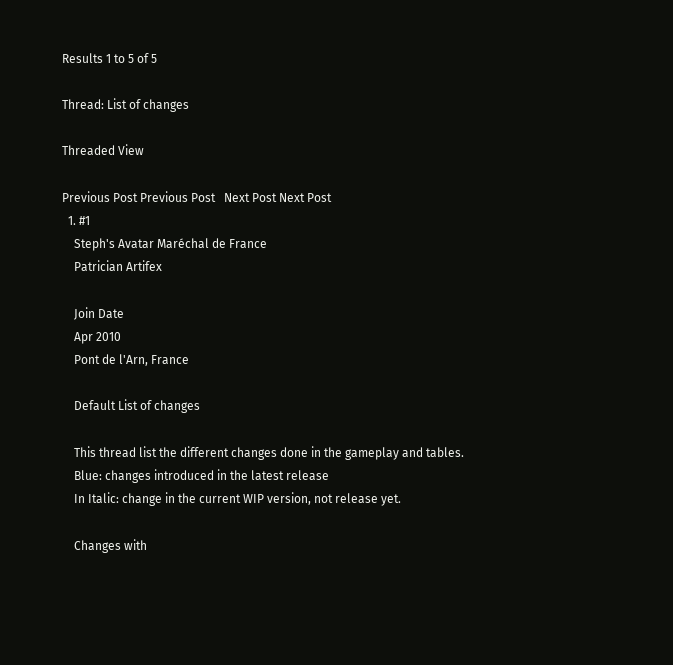Results 1 to 5 of 5

Thread: List of changes

Threaded View

Previous Post Previous Post   Next Post Next Post
  1. #1
    Steph's Avatar Maréchal de France
    Patrician Artifex

    Join Date
    Apr 2010
    Pont de l'Arn, France

    Default List of changes

    This thread list the different changes done in the gameplay and tables.
    Blue: changes introduced in the latest release
    In Italic: change in the current WIP version, not release yet.

    Changes with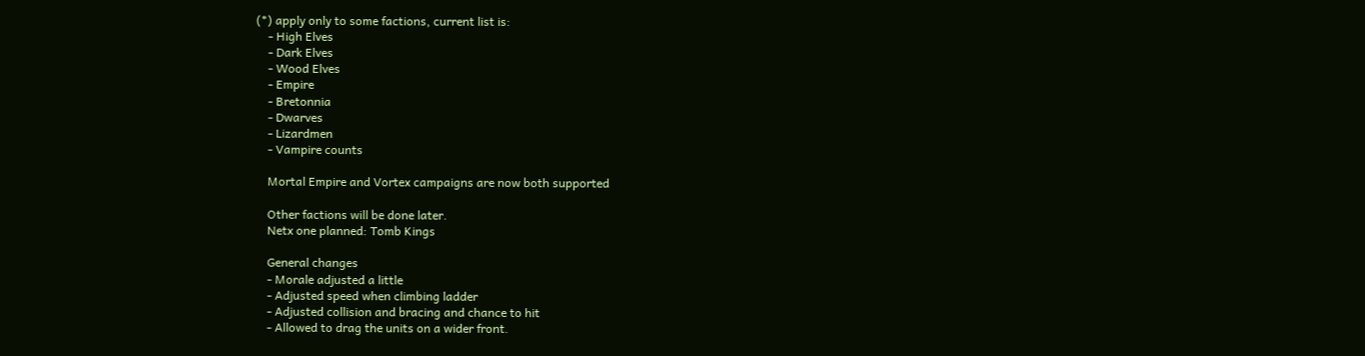(*) apply only to some factions, current list is:
    - High Elves
    - Dark Elves
    - Wood Elves
    - Empire
    - Bretonnia
    - Dwarves
    - Lizardmen
    - Vampire counts

    Mortal Empire and Vortex campaigns are now both supported

    Other factions will be done later.
    Netx one planned: Tomb Kings

    General changes
    - Morale adjusted a little
    - Adjusted speed when climbing ladder
    - Adjusted collision and bracing and chance to hit
    - Allowed to drag the units on a wider front.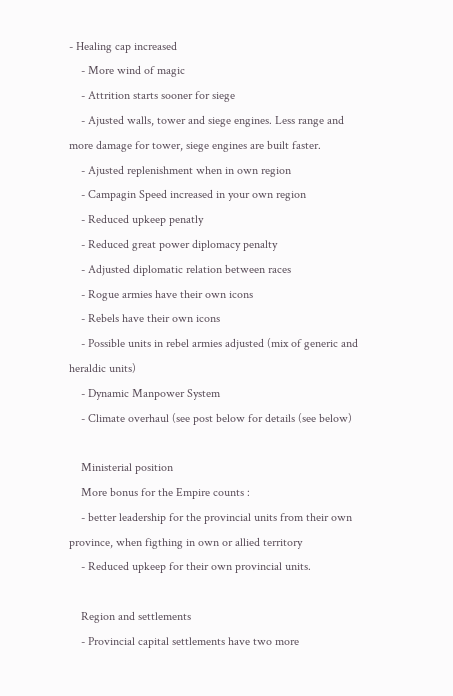- Healing cap increased
    - More wind of magic
    - Attrition starts sooner for siege
    - Ajusted walls, tower and siege engines. Less range and more damage for tower, siege engines are built faster.
    - Ajusted replenishment when in own region
    - Campagin Speed increased in your own region
    - Reduced upkeep penatly
    - Reduced great power diplomacy penalty
    - Adjusted diplomatic relation between races
    - Rogue armies have their own icons
    - Rebels have their own icons
    - Possible units in rebel armies adjusted (mix of generic and heraldic units)
    - Dynamic Manpower System
    - Climate overhaul (see post below for details (see below)

    Ministerial position
    More bonus for the Empire counts :
    - better leadership for the provincial units from their own province, when figthing in own or allied territory
    - Reduced upkeep for their own provincial units.

    Region and settlements
    - Provincial capital settlements have two more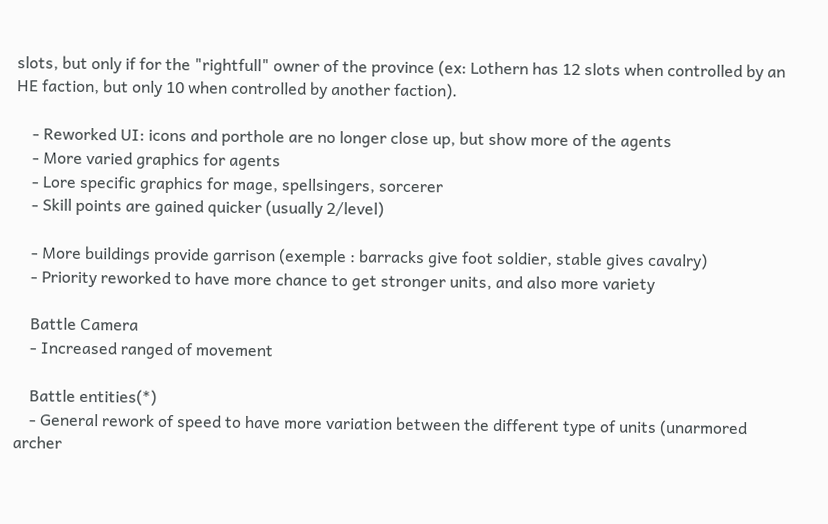slots, but only if for the "rightfull" owner of the province (ex: Lothern has 12 slots when controlled by an HE faction, but only 10 when controlled by another faction).

    - Reworked UI: icons and porthole are no longer close up, but show more of the agents
    - More varied graphics for agents
    - Lore specific graphics for mage, spellsingers, sorcerer
    - Skill points are gained quicker (usually 2/level)

    - More buildings provide garrison (exemple : barracks give foot soldier, stable gives cavalry)
    - Priority reworked to have more chance to get stronger units, and also more variety

    Battle Camera
    - Increased ranged of movement

    Battle entities(*)
    - General rework of speed to have more variation between the different type of units (unarmored archer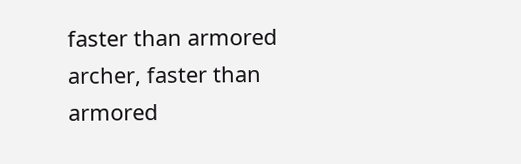faster than armored archer, faster than armored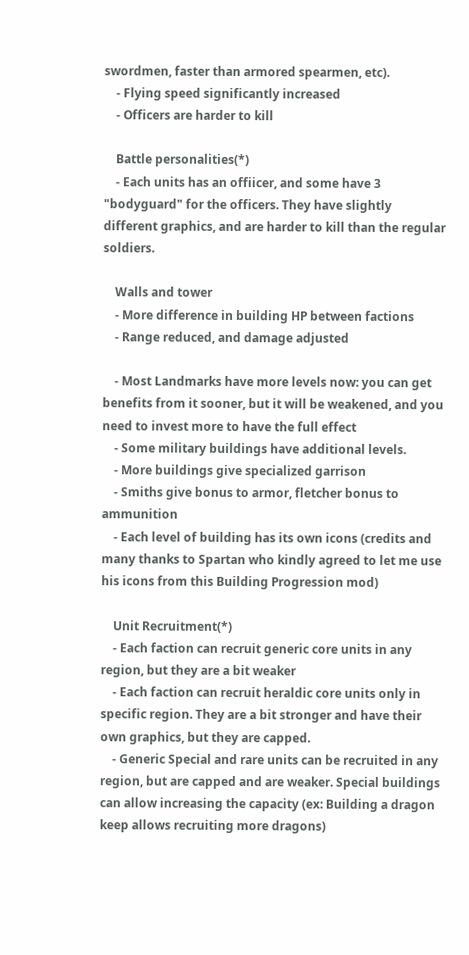swordmen, faster than armored spearmen, etc).
    - Flying speed significantly increased
    - Officers are harder to kill

    Battle personalities(*)
    - Each units has an offiicer, and some have 3 "bodyguard" for the officers. They have slightly different graphics, and are harder to kill than the regular soldiers.

    Walls and tower
    - More difference in building HP between factions
    - Range reduced, and damage adjusted

    - Most Landmarks have more levels now: you can get benefits from it sooner, but it will be weakened, and you need to invest more to have the full effect
    - Some military buildings have additional levels.
    - More buildings give specialized garrison
    - Smiths give bonus to armor, fletcher bonus to ammunition
    - Each level of building has its own icons (credits and many thanks to Spartan who kindly agreed to let me use his icons from this Building Progression mod)

    Unit Recruitment(*)
    - Each faction can recruit generic core units in any region, but they are a bit weaker
    - Each faction can recruit heraldic core units only in specific region. They are a bit stronger and have their own graphics, but they are capped.
    - Generic Special and rare units can be recruited in any region, but are capped and are weaker. Special buildings can allow increasing the capacity (ex: Building a dragon keep allows recruiting more dragons)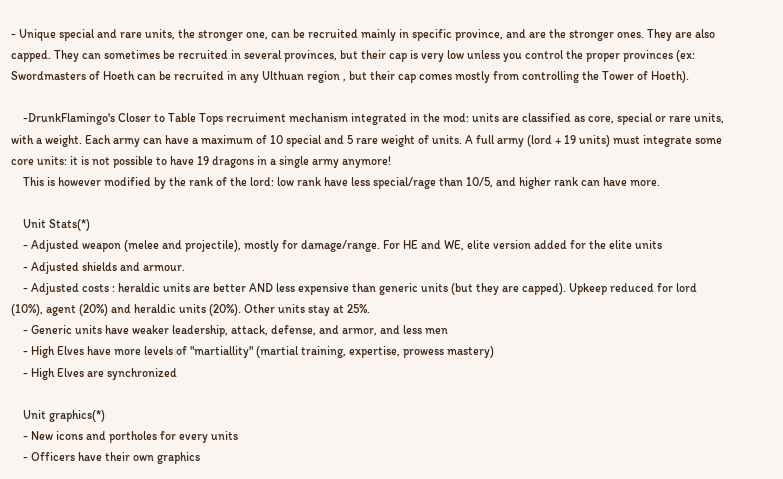- Unique special and rare units, the stronger one, can be recruited mainly in specific province, and are the stronger ones. They are also capped. They can sometimes be recruited in several provinces, but their cap is very low unless you control the proper provinces (ex: Swordmasters of Hoeth can be recruited in any Ulthuan region , but their cap comes mostly from controlling the Tower of Hoeth).

    -DrunkFlamingo's Closer to Table Tops recruiment mechanism integrated in the mod: units are classified as core, special or rare units, with a weight. Each army can have a maximum of 10 special and 5 rare weight of units. A full army (lord + 19 units) must integrate some core units: it is not possible to have 19 dragons in a single army anymore!
    This is however modified by the rank of the lord: low rank have less special/rage than 10/5, and higher rank can have more.

    Unit Stats(*)
    - Adjusted weapon (melee and projectile), mostly for damage/range. For HE and WE, elite version added for the elite units
    - Adjusted shields and armour.
    - Adjusted costs : heraldic units are better AND less expensive than generic units (but they are capped). Upkeep reduced for lord (10%), agent (20%) and heraldic units (20%). Other units stay at 25%.
    - Generic units have weaker leadership, attack, defense, and armor, and less men
    - High Elves have more levels of "martiallity" (martial training, expertise, prowess mastery)
    - High Elves are synchronized

    Unit graphics(*)
    - New icons and portholes for every units
    - Officers have their own graphics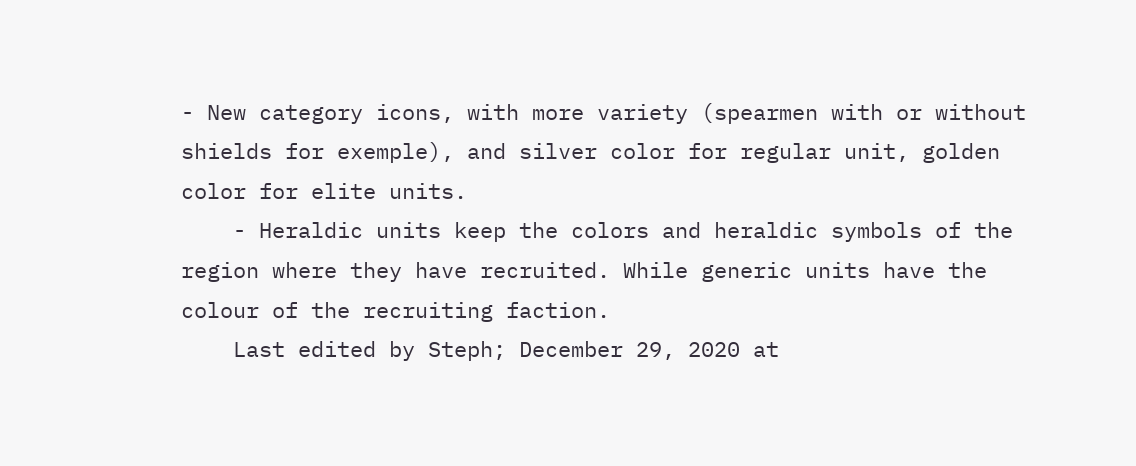- New category icons, with more variety (spearmen with or without shields for exemple), and silver color for regular unit, golden color for elite units.
    - Heraldic units keep the colors and heraldic symbols of the region where they have recruited. While generic units have the colour of the recruiting faction.
    Last edited by Steph; December 29, 2020 at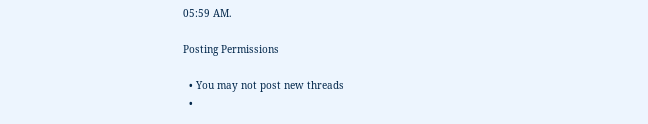05:59 AM.

Posting Permissions

  • You may not post new threads
  •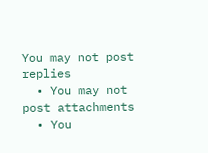You may not post replies
  • You may not post attachments
  • You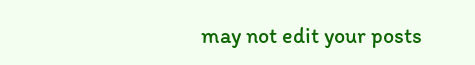may not edit your posts